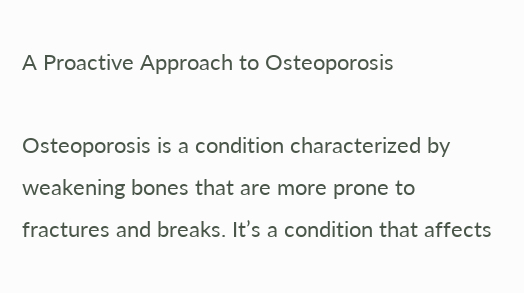A Proactive Approach to Osteoporosis

Osteoporosis is a condition characterized by weakening bones that are more prone to fractures and breaks. It’s a condition that affects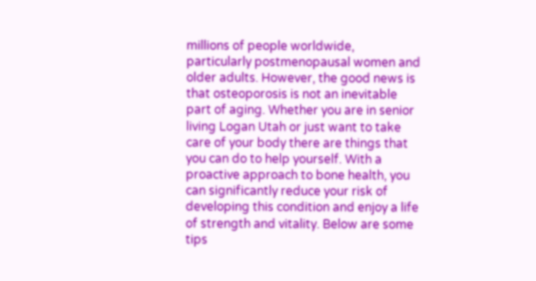millions of people worldwide, particularly postmenopausal women and older adults. However, the good news is that osteoporosis is not an inevitable part of aging. Whether you are in senior living Logan Utah or just want to take care of your body there are things that you can do to help yourself. With a proactive approach to bone health, you can significantly reduce your risk of developing this condition and enjoy a life of strength and vitality. Below are some tips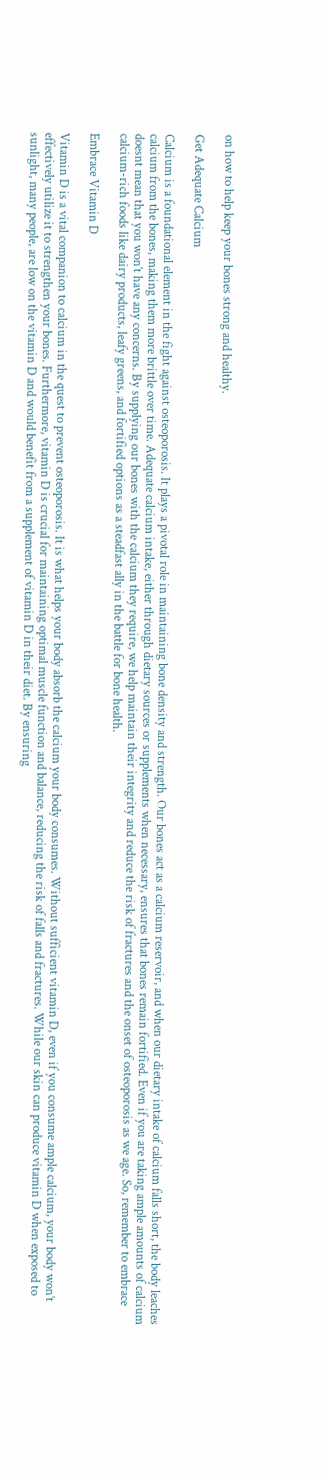on how to help keep your bones strong and healthy.

Get Adequate Calcium

Calcium is a foundational element in the fight against osteoporosis. It plays a pivotal role in maintaining bone density and strength. Our bones act as a calcium reservoir, and when our dietary intake of calcium falls short, the body leaches calcium from the bones, making them more brittle over time. Adequate calcium intake, either through dietary sources or supplements when necessary, ensures that bones remain fortified. Even if you are taking ample amounts of calcium doesnt mean that you won’t have any concerns. By supplying our bones with the calcium they require, we help maintain their integrity and reduce the risk of fractures and the onset of osteoporosis as we age. So, remember to embrace calcium-rich foods like dairy products, leafy greens, and fortified options as a steadfast ally in the battle for bone health.

Embrace Vitamin D

Vitamin D is a vital companion to calcium in the quest to prevent osteoporosis. It is what helps your body absorb the calcium your body consumes. Without sufficient vitamin D, even if you consume ample calcium, your body won’t effectively utilize it to strengthen your bones. Furthermore, vitamin D is crucial for maintaining optimal muscle function and balance, reducing the risk of falls and fractures. While our skin can produce vitamin D when exposed to sunlight, many people, are low on the vitamin D and would benefit from a supplement of vitamin D in their diet. By ensuring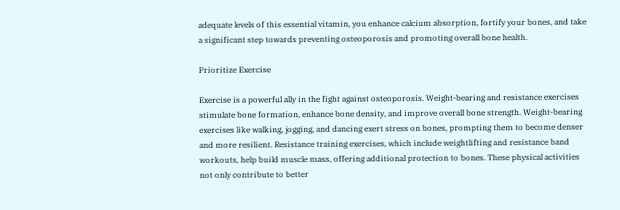adequate levels of this essential vitamin, you enhance calcium absorption, fortify your bones, and take a significant step towards preventing osteoporosis and promoting overall bone health.

Prioritize Exercise

Exercise is a powerful ally in the fight against osteoporosis. Weight-bearing and resistance exercises stimulate bone formation, enhance bone density, and improve overall bone strength. Weight-bearing exercises like walking, jogging, and dancing exert stress on bones, prompting them to become denser and more resilient. Resistance training exercises, which include weightlifting and resistance band workouts, help build muscle mass, offering additional protection to bones. These physical activities not only contribute to better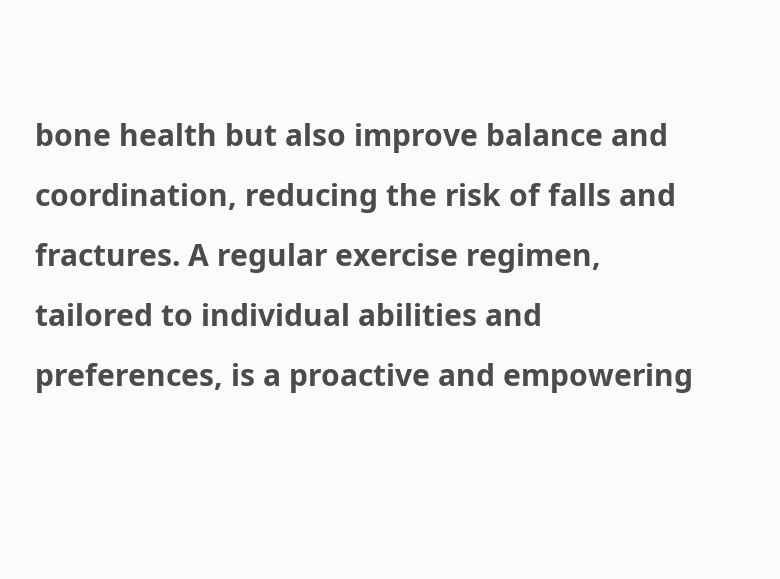bone health but also improve balance and coordination, reducing the risk of falls and fractures. A regular exercise regimen, tailored to individual abilities and preferences, is a proactive and empowering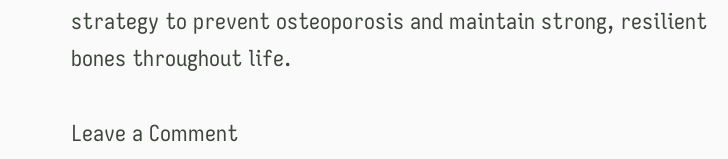strategy to prevent osteoporosis and maintain strong, resilient bones throughout life.

Leave a Comment